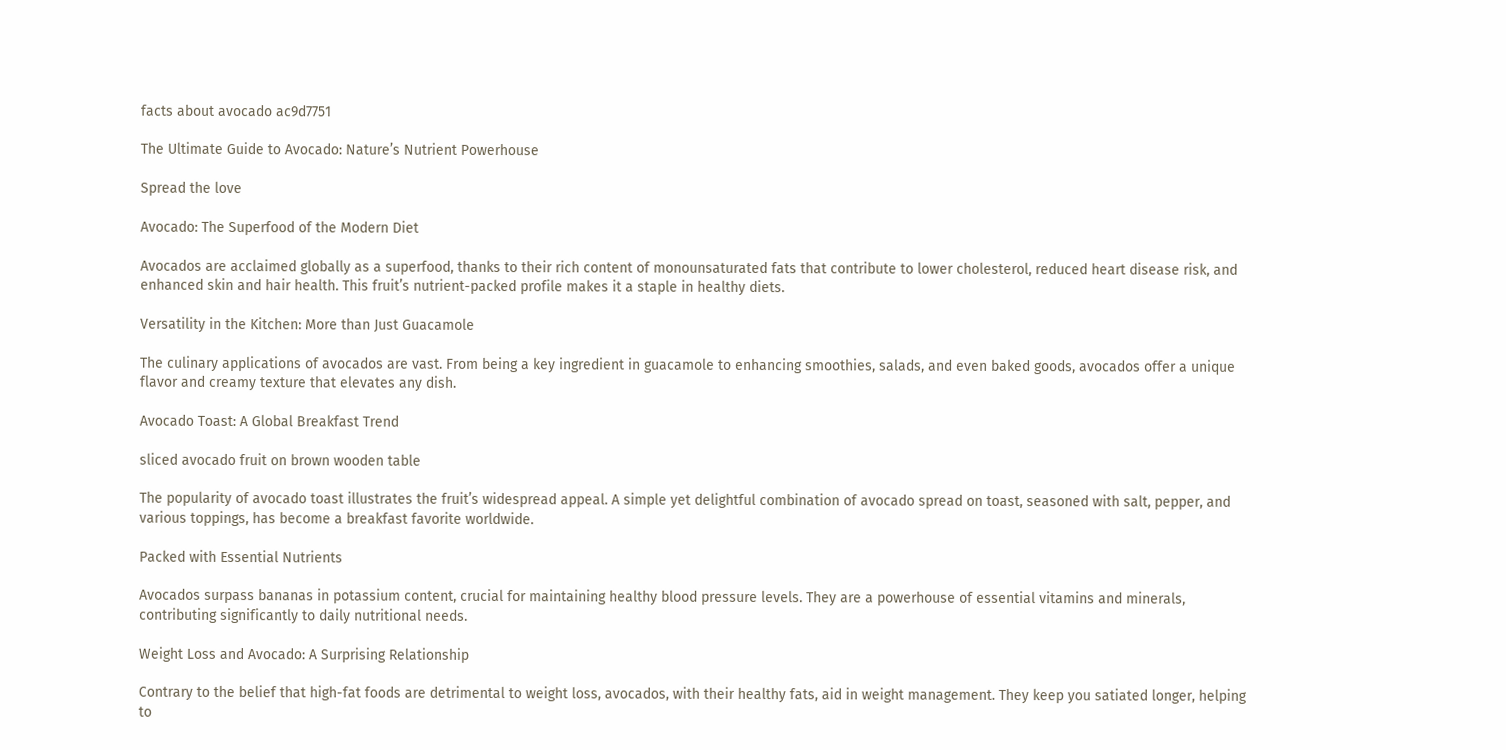facts about avocado ac9d7751

The Ultimate Guide to Avocado: Nature’s Nutrient Powerhouse

Spread the love

Avocado: The Superfood of the Modern Diet

Avocados are acclaimed globally as a superfood, thanks to their rich content of monounsaturated fats that contribute to lower cholesterol, reduced heart disease risk, and enhanced skin and hair health. This fruit’s nutrient-packed profile makes it a staple in healthy diets.

Versatility in the Kitchen: More than Just Guacamole

The culinary applications of avocados are vast. From being a key ingredient in guacamole to enhancing smoothies, salads, and even baked goods, avocados offer a unique flavor and creamy texture that elevates any dish.

Avocado Toast: A Global Breakfast Trend

sliced avocado fruit on brown wooden table

The popularity of avocado toast illustrates the fruit’s widespread appeal. A simple yet delightful combination of avocado spread on toast, seasoned with salt, pepper, and various toppings, has become a breakfast favorite worldwide.

Packed with Essential Nutrients

Avocados surpass bananas in potassium content, crucial for maintaining healthy blood pressure levels. They are a powerhouse of essential vitamins and minerals, contributing significantly to daily nutritional needs.

Weight Loss and Avocado: A Surprising Relationship

Contrary to the belief that high-fat foods are detrimental to weight loss, avocados, with their healthy fats, aid in weight management. They keep you satiated longer, helping to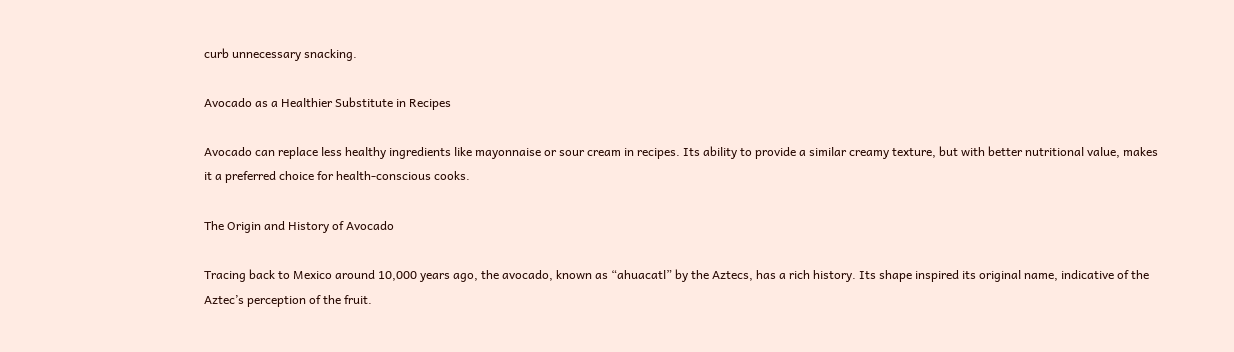curb unnecessary snacking.

Avocado as a Healthier Substitute in Recipes

Avocado can replace less healthy ingredients like mayonnaise or sour cream in recipes. Its ability to provide a similar creamy texture, but with better nutritional value, makes it a preferred choice for health-conscious cooks.

The Origin and History of Avocado

Tracing back to Mexico around 10,000 years ago, the avocado, known as “ahuacatl” by the Aztecs, has a rich history. Its shape inspired its original name, indicative of the Aztec’s perception of the fruit.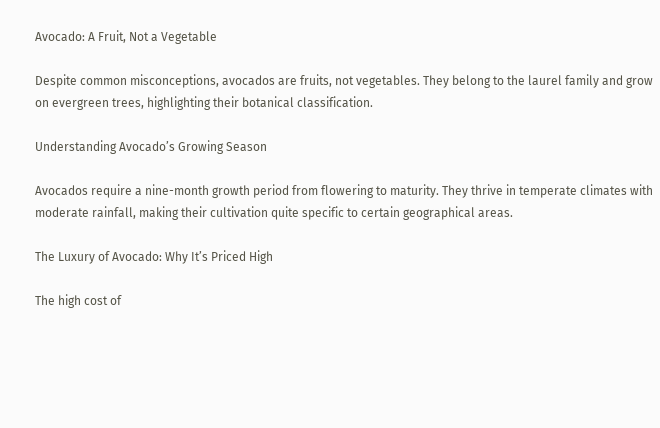Avocado: A Fruit, Not a Vegetable

Despite common misconceptions, avocados are fruits, not vegetables. They belong to the laurel family and grow on evergreen trees, highlighting their botanical classification.

Understanding Avocado’s Growing Season

Avocados require a nine-month growth period from flowering to maturity. They thrive in temperate climates with moderate rainfall, making their cultivation quite specific to certain geographical areas.

The Luxury of Avocado: Why It’s Priced High

The high cost of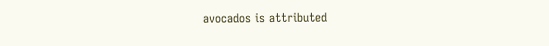avocados is attributed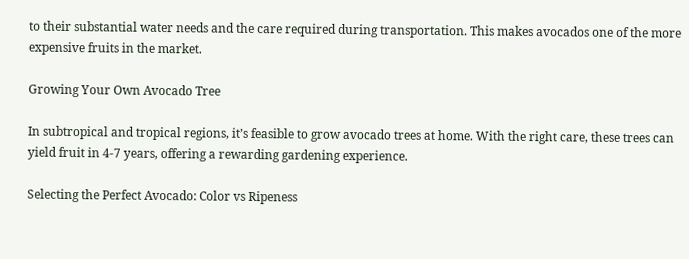to their substantial water needs and the care required during transportation. This makes avocados one of the more expensive fruits in the market.

Growing Your Own Avocado Tree

In subtropical and tropical regions, it’s feasible to grow avocado trees at home. With the right care, these trees can yield fruit in 4-7 years, offering a rewarding gardening experience.

Selecting the Perfect Avocado: Color vs Ripeness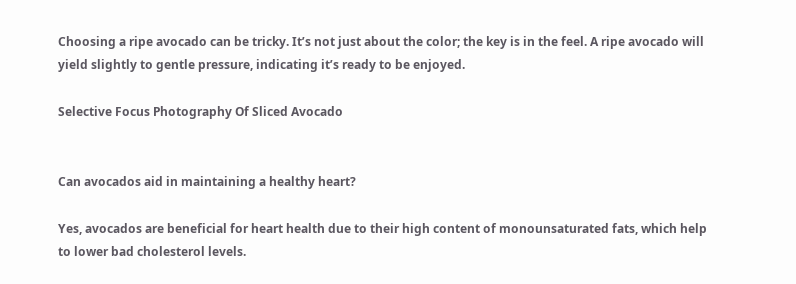Choosing a ripe avocado can be tricky. It’s not just about the color; the key is in the feel. A ripe avocado will yield slightly to gentle pressure, indicating it’s ready to be enjoyed.

Selective Focus Photography Of Sliced Avocado


Can avocados aid in maintaining a healthy heart?

Yes, avocados are beneficial for heart health due to their high content of monounsaturated fats, which help to lower bad cholesterol levels.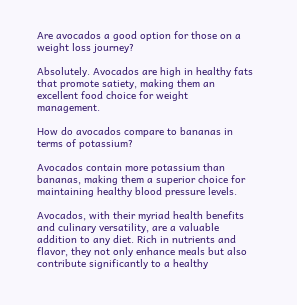Are avocados a good option for those on a weight loss journey?

Absolutely. Avocados are high in healthy fats that promote satiety, making them an excellent food choice for weight management.

How do avocados compare to bananas in terms of potassium?

Avocados contain more potassium than bananas, making them a superior choice for maintaining healthy blood pressure levels.

Avocados, with their myriad health benefits and culinary versatility, are a valuable addition to any diet. Rich in nutrients and flavor, they not only enhance meals but also contribute significantly to a healthy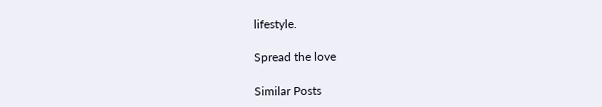lifestyle.

Spread the love

Similar Posts